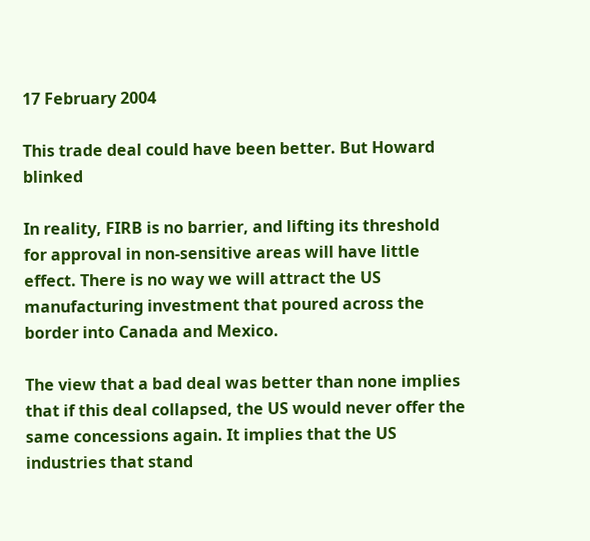17 February 2004

This trade deal could have been better. But Howard blinked

In reality, FIRB is no barrier, and lifting its threshold for approval in non-sensitive areas will have little effect. There is no way we will attract the US manufacturing investment that poured across the border into Canada and Mexico.

The view that a bad deal was better than none implies that if this deal collapsed, the US would never offer the same concessions again. It implies that the US industries that stand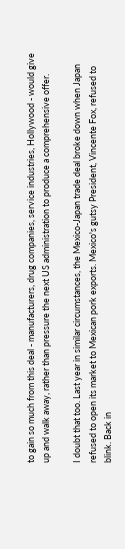to gain so much from this deal - manufacturers, drug companies, service industries, Hollywood - would give up and walk away, rather than pressure the next US administration to produce a comprehensive offer.

I doubt that too. Last year in similar circumstances, the Mexico-Japan trade deal broke down when Japan refused to open its market to Mexican pork exports. Mexico's gutsy President, Vincente Fox, refused to blink. Back in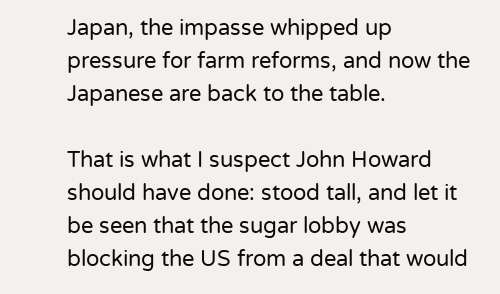Japan, the impasse whipped up pressure for farm reforms, and now the Japanese are back to the table.

That is what I suspect John Howard should have done: stood tall, and let it be seen that the sugar lobby was blocking the US from a deal that would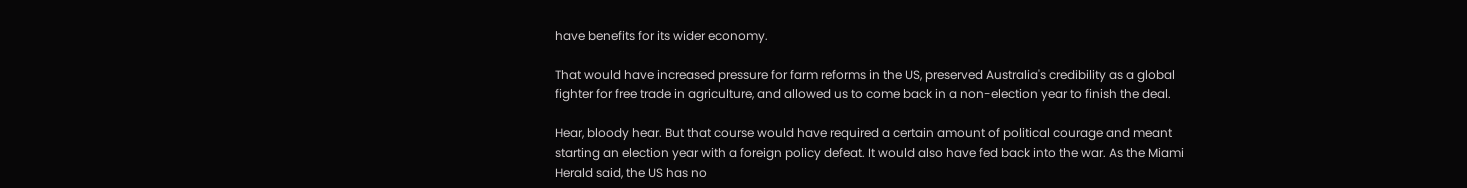have benefits for its wider economy.

That would have increased pressure for farm reforms in the US, preserved Australia's credibility as a global fighter for free trade in agriculture, and allowed us to come back in a non-election year to finish the deal.

Hear, bloody hear. But that course would have required a certain amount of political courage and meant starting an election year with a foreign policy defeat. It would also have fed back into the war. As the Miami Herald said, the US has no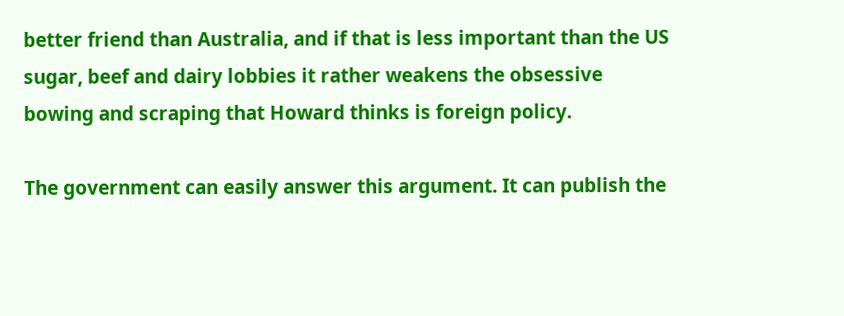better friend than Australia, and if that is less important than the US sugar, beef and dairy lobbies it rather weakens the obsessive bowing and scraping that Howard thinks is foreign policy.

The government can easily answer this argument. It can publish the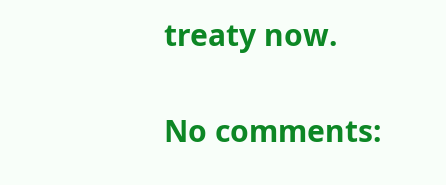treaty now.

No comments: